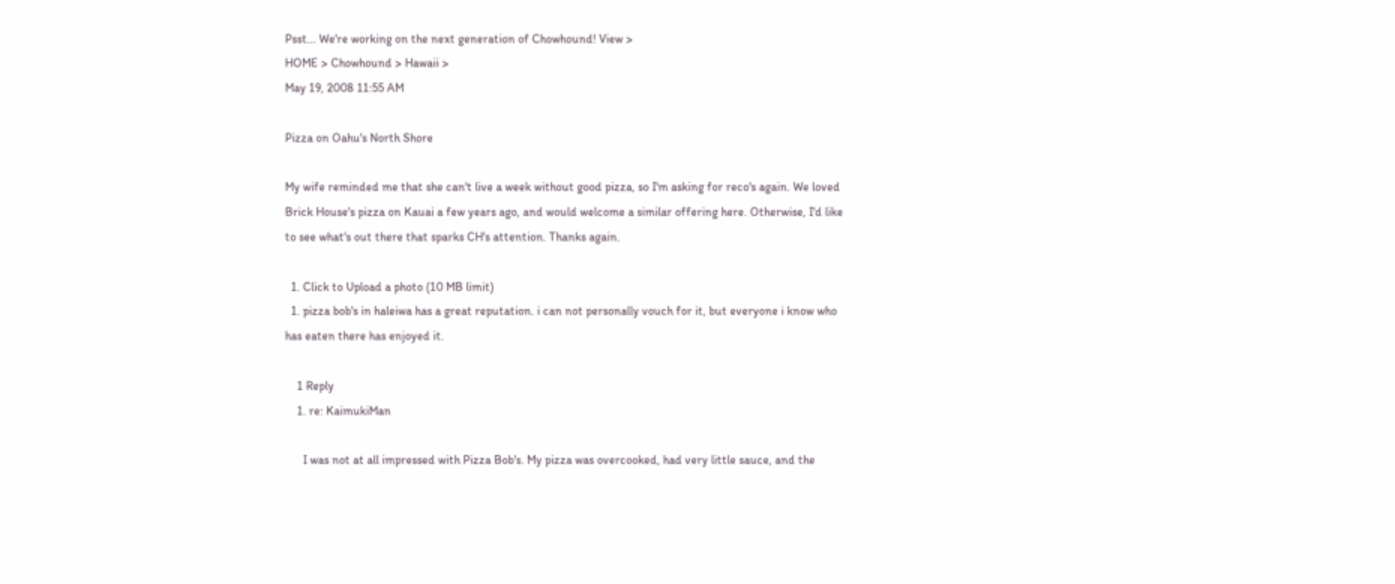Psst... We're working on the next generation of Chowhound! View >
HOME > Chowhound > Hawaii >
May 19, 2008 11:55 AM

Pizza on Oahu's North Shore

My wife reminded me that she can't live a week without good pizza, so I'm asking for reco's again. We loved Brick House's pizza on Kauai a few years ago, and would welcome a similar offering here. Otherwise, I'd like to see what's out there that sparks CH's attention. Thanks again.

  1. Click to Upload a photo (10 MB limit)
  1. pizza bob's in haleiwa has a great reputation. i can not personally vouch for it, but everyone i know who has eaten there has enjoyed it.

    1 Reply
    1. re: KaimukiMan

      I was not at all impressed with Pizza Bob's. My pizza was overcooked, had very little sauce, and the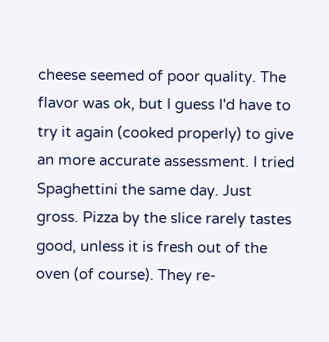cheese seemed of poor quality. The flavor was ok, but I guess I'd have to try it again (cooked properly) to give an more accurate assessment. I tried Spaghettini the same day. Just gross. Pizza by the slice rarely tastes good, unless it is fresh out of the oven (of course). They re-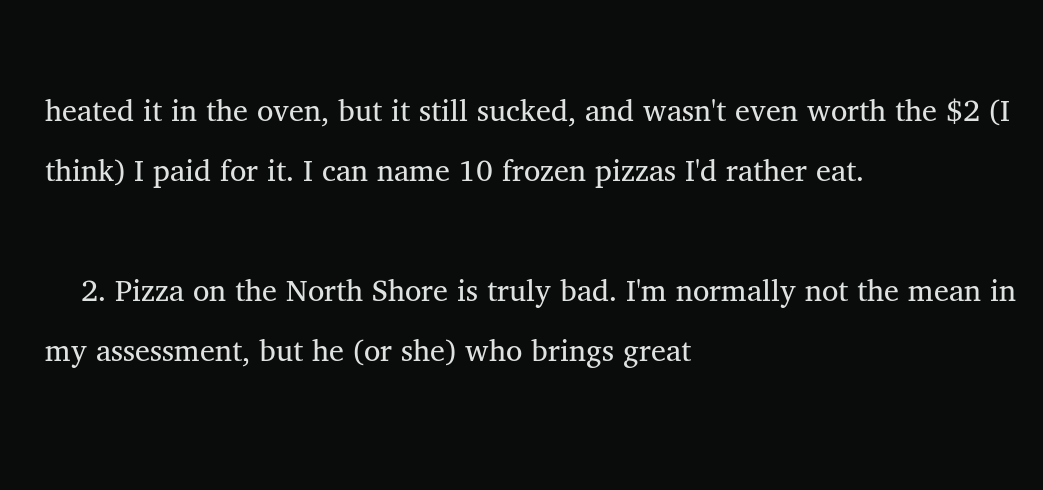heated it in the oven, but it still sucked, and wasn't even worth the $2 (I think) I paid for it. I can name 10 frozen pizzas I'd rather eat.

    2. Pizza on the North Shore is truly bad. I'm normally not the mean in my assessment, but he (or she) who brings great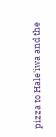pizza to Hale'iwa and the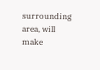surrounding area, will make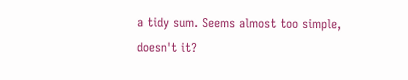a tidy sum. Seems almost too simple, doesn't it?